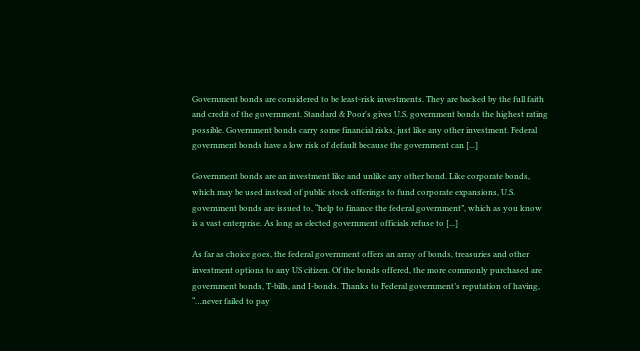Government bonds are considered to be least-risk investments. They are backed by the full faith and credit of the government. Standard & Poor's gives U.S. government bonds the highest rating possible. Government bonds carry some financial risks, just like any other investment. Federal government bonds have a low risk of default because the government can [...]

Government bonds are an investment like and unlike any other bond. Like corporate bonds, which may be used instead of public stock offerings to fund corporate expansions, U.S. government bonds are issued to, “help to finance the federal government”, which as you know is a vast enterprise. As long as elected government officials refuse to [...]

As far as choice goes, the federal government offers an array of bonds, treasuries and other investment options to any US citizen. Of the bonds offered, the more commonly purchased are government bonds, T-bills, and I-bonds. Thanks to Federal government’s reputation of having, “…never failed to pay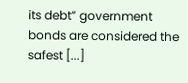its debt” government bonds are considered the safest [...]